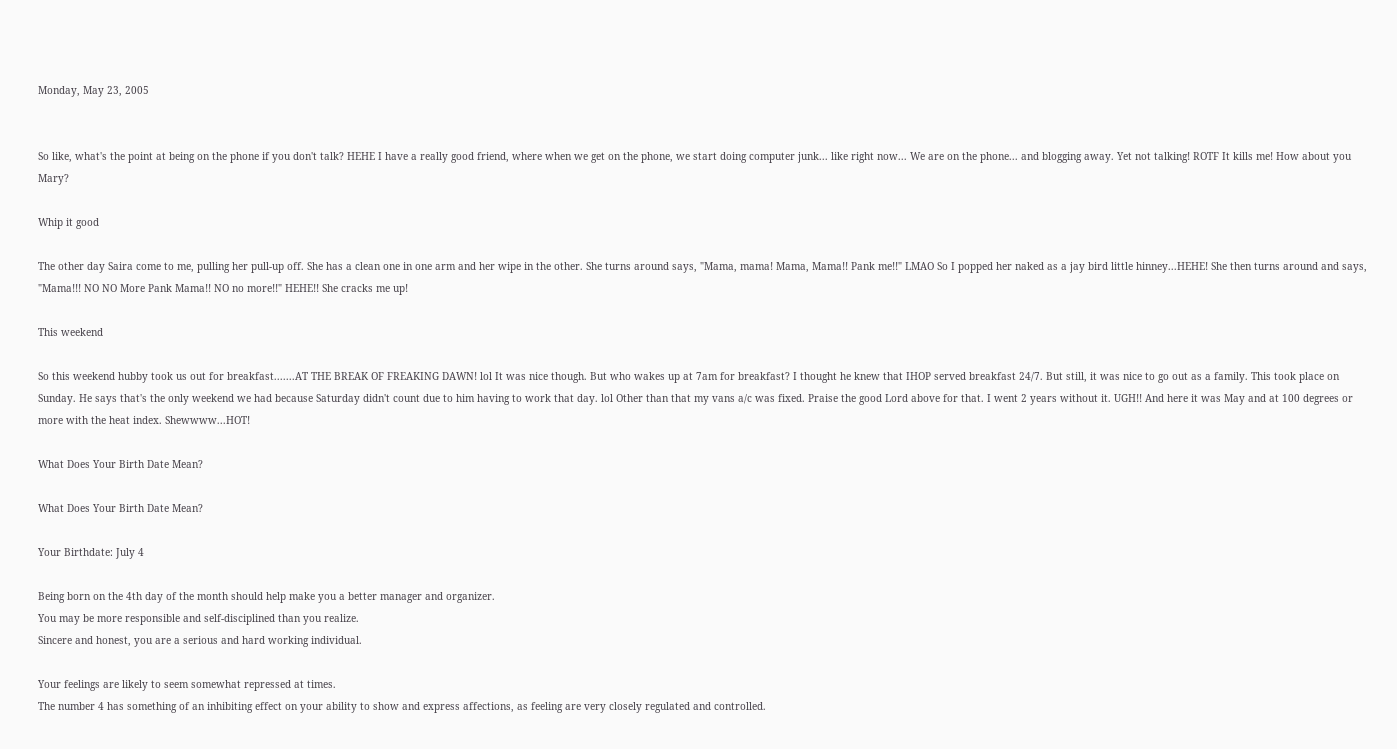Monday, May 23, 2005


So like, what's the point at being on the phone if you don't talk? HEHE I have a really good friend, where when we get on the phone, we start doing computer junk... like right now... We are on the phone... and blogging away. Yet not talking! ROTF It kills me! How about you Mary?

Whip it good

The other day Saira come to me, pulling her pull-up off. She has a clean one in one arm and her wipe in the other. She turns around says, "Mama, mama! Mama, Mama!! Pank me!!" LMAO So I popped her naked as a jay bird little hinney...HEHE! She then turns around and says, "Mama!!! NO NO More Pank Mama!! NO no more!!" HEHE!! She cracks me up!

This weekend

So this weekend hubby took us out for breakfast.......AT THE BREAK OF FREAKING DAWN! lol It was nice though. But who wakes up at 7am for breakfast? I thought he knew that IHOP served breakfast 24/7. But still, it was nice to go out as a family. This took place on Sunday. He says that's the only weekend we had because Saturday didn't count due to him having to work that day. lol Other than that my vans a/c was fixed. Praise the good Lord above for that. I went 2 years without it. UGH!! And here it was May and at 100 degrees or more with the heat index. Shewwww...HOT!

What Does Your Birth Date Mean?

What Does Your Birth Date Mean?

Your Birthdate: July 4

Being born on the 4th day of the month should help make you a better manager and organizer.
You may be more responsible and self-disciplined than you realize.
Sincere and honest, you are a serious and hard working individual.

Your feelings are likely to seem somewhat repressed at times.
The number 4 has something of an inhibiting effect on your ability to show and express affections, as feeling are very closely regulated and controlled.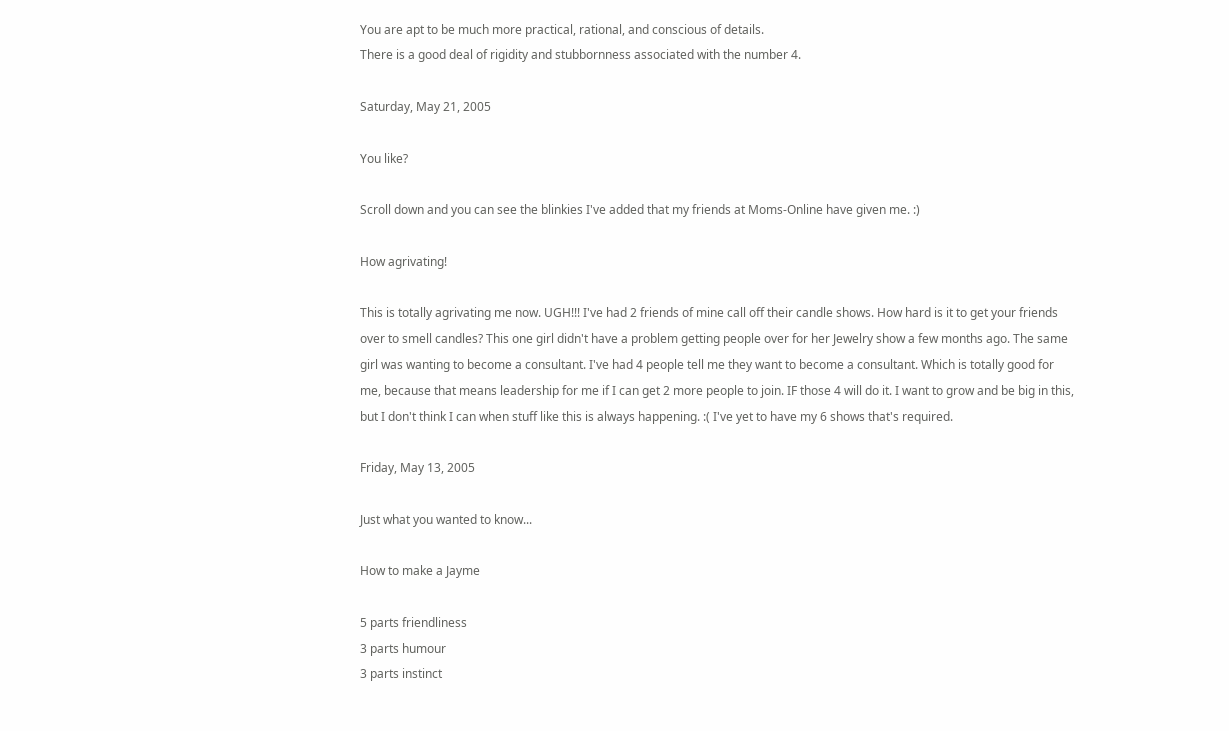You are apt to be much more practical, rational, and conscious of details.
There is a good deal of rigidity and stubbornness associated with the number 4.

Saturday, May 21, 2005

You like?

Scroll down and you can see the blinkies I've added that my friends at Moms-Online have given me. :)

How agrivating!

This is totally agrivating me now. UGH!!! I've had 2 friends of mine call off their candle shows. How hard is it to get your friends over to smell candles? This one girl didn't have a problem getting people over for her Jewelry show a few months ago. The same girl was wanting to become a consultant. I've had 4 people tell me they want to become a consultant. Which is totally good for me, because that means leadership for me if I can get 2 more people to join. IF those 4 will do it. I want to grow and be big in this, but I don't think I can when stuff like this is always happening. :( I've yet to have my 6 shows that's required.

Friday, May 13, 2005

Just what you wanted to know...

How to make a Jayme

5 parts friendliness
3 parts humour
3 parts instinct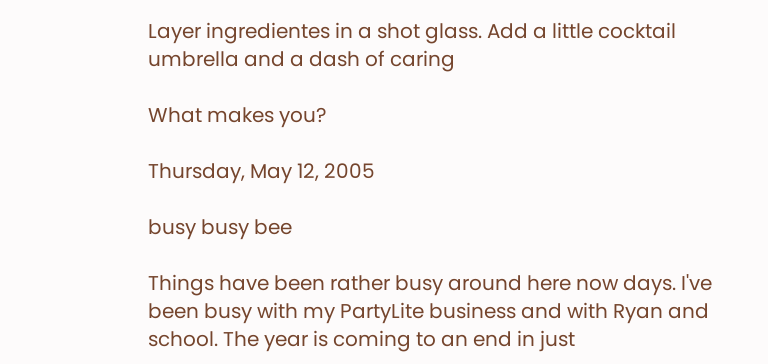Layer ingredientes in a shot glass. Add a little cocktail umbrella and a dash of caring

What makes you?

Thursday, May 12, 2005

busy busy bee

Things have been rather busy around here now days. I've been busy with my PartyLite business and with Ryan and school. The year is coming to an end in just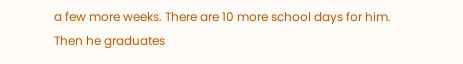a few more weeks. There are 10 more school days for him. Then he graduates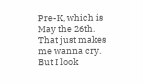Pre-K, which is May the 26th. That just makes me wanna cry. But I look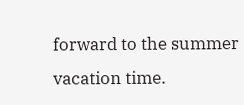forward to the summer vacation time.